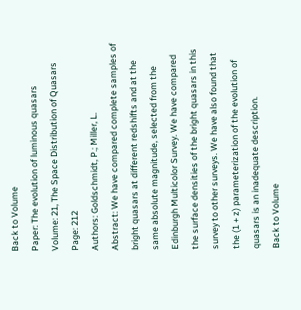Back to Volume
Paper: The evolution of luminous quasars
Volume: 21, The Space Distribution of Quasars
Page: 212
Authors: Goldschmidt, P.; Miller, L.
Abstract: We have compared complete samples of bright quasars at different redshifts and at the same absolute magnitude, selected from the Edinburgh Multicolor Survey. We have compared the surface densities of the bright quasars in this survey to other surveys. We have also found that the (1 + z) parameterization of the evolution of quasars is an inadequate description.
Back to Volume